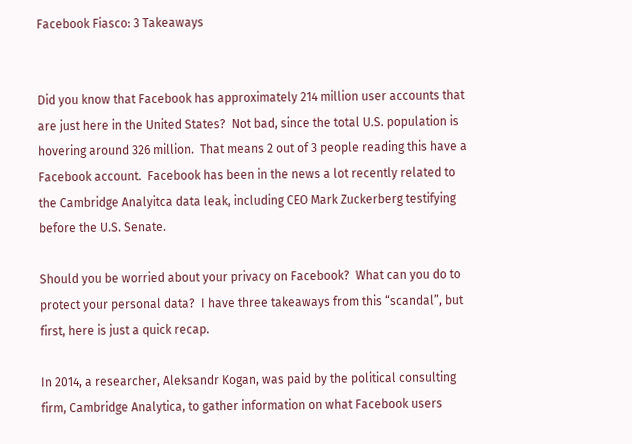Facebook Fiasco: 3 Takeaways


Did you know that Facebook has approximately 214 million user accounts that are just here in the United States?  Not bad, since the total U.S. population is hovering around 326 million.  That means 2 out of 3 people reading this have a Facebook account.  Facebook has been in the news a lot recently related to the Cambridge Analyitca data leak, including CEO Mark Zuckerberg testifying before the U.S. Senate.

Should you be worried about your privacy on Facebook?  What can you do to protect your personal data?  I have three takeaways from this “scandal”, but first, here is just a quick recap.

In 2014, a researcher, Aleksandr Kogan, was paid by the political consulting firm, Cambridge Analytica, to gather information on what Facebook users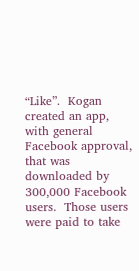“Like”.  Kogan created an app, with general Facebook approval, that was downloaded by 300,000 Facebook users.  Those users were paid to take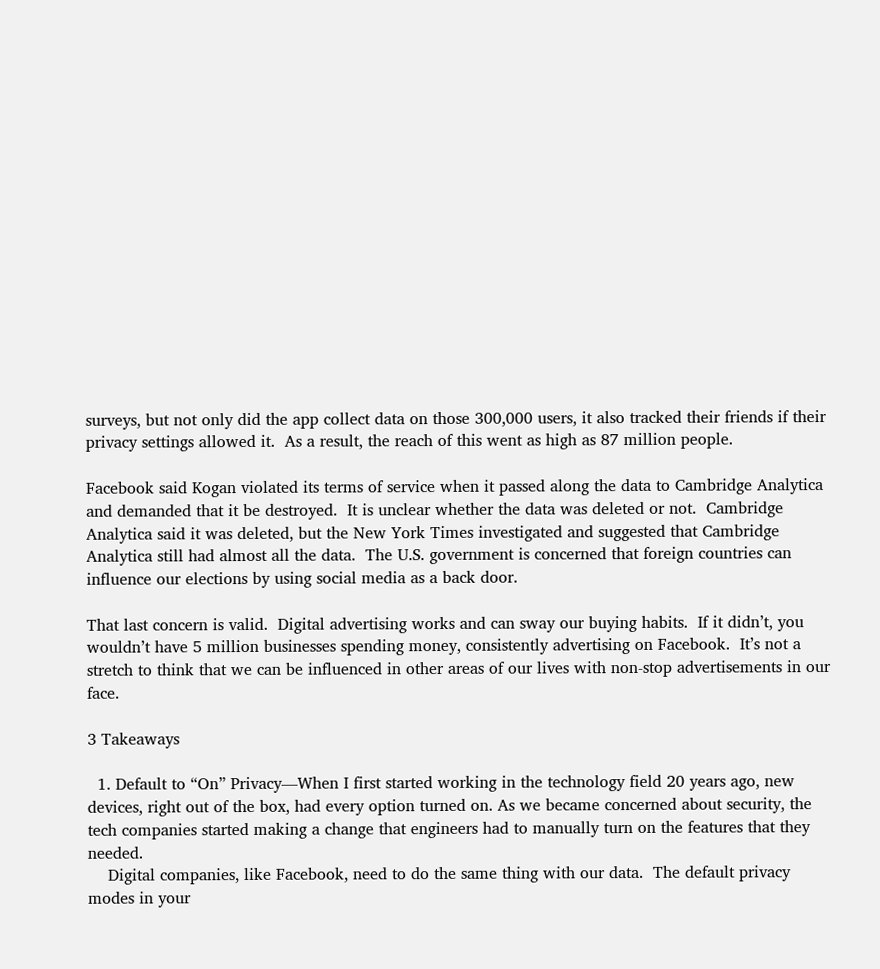surveys, but not only did the app collect data on those 300,000 users, it also tracked their friends if their privacy settings allowed it.  As a result, the reach of this went as high as 87 million people.

Facebook said Kogan violated its terms of service when it passed along the data to Cambridge Analytica and demanded that it be destroyed.  It is unclear whether the data was deleted or not.  Cambridge Analytica said it was deleted, but the New York Times investigated and suggested that Cambridge Analytica still had almost all the data.  The U.S. government is concerned that foreign countries can influence our elections by using social media as a back door.

That last concern is valid.  Digital advertising works and can sway our buying habits.  If it didn’t, you wouldn’t have 5 million businesses spending money, consistently advertising on Facebook.  It’s not a stretch to think that we can be influenced in other areas of our lives with non-stop advertisements in our face.

3 Takeaways

  1. Default to “On” Privacy—When I first started working in the technology field 20 years ago, new devices, right out of the box, had every option turned on. As we became concerned about security, the tech companies started making a change that engineers had to manually turn on the features that they needed.
    Digital companies, like Facebook, need to do the same thing with our data.  The default privacy modes in your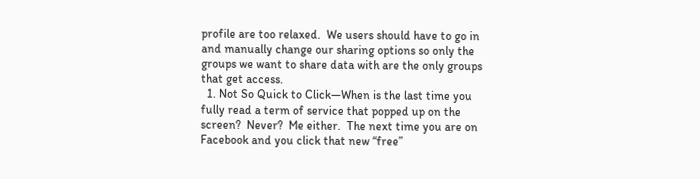profile are too relaxed.  We users should have to go in and manually change our sharing options so only the groups we want to share data with are the only groups that get access.
  1. Not So Quick to Click—When is the last time you fully read a term of service that popped up on the screen?  Never?  Me either.  The next time you are on Facebook and you click that new “free”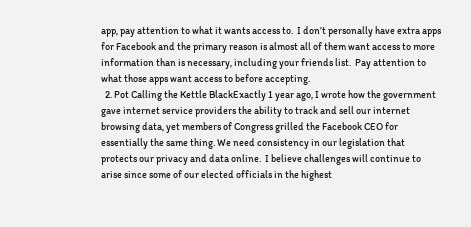app, pay attention to what it wants access to.  I don’t personally have extra apps for Facebook and the primary reason is almost all of them want access to more information than is necessary, including your friends list.  Pay attention to what those apps want access to before accepting.
  2. Pot Calling the Kettle BlackExactly 1 year ago, I wrote how the government gave internet service providers the ability to track and sell our internet browsing data, yet members of Congress grilled the Facebook CEO for essentially the same thing. We need consistency in our legislation that protects our privacy and data online.  I believe challenges will continue to arise since some of our elected officials in the highest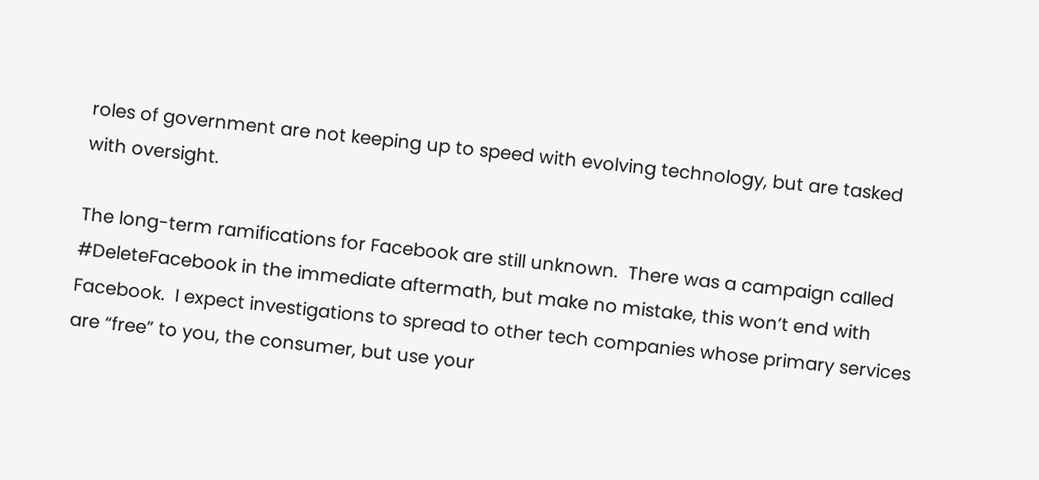roles of government are not keeping up to speed with evolving technology, but are tasked with oversight.

The long-term ramifications for Facebook are still unknown.  There was a campaign called #DeleteFacebook in the immediate aftermath, but make no mistake, this won’t end with Facebook.  I expect investigations to spread to other tech companies whose primary services are “free” to you, the consumer, but use your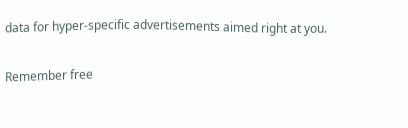data for hyper-specific advertisements aimed right at you.

Remember free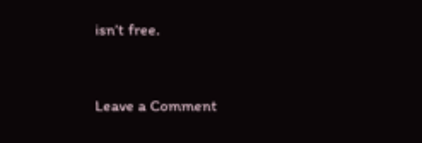isn’t free.


Leave a Comment